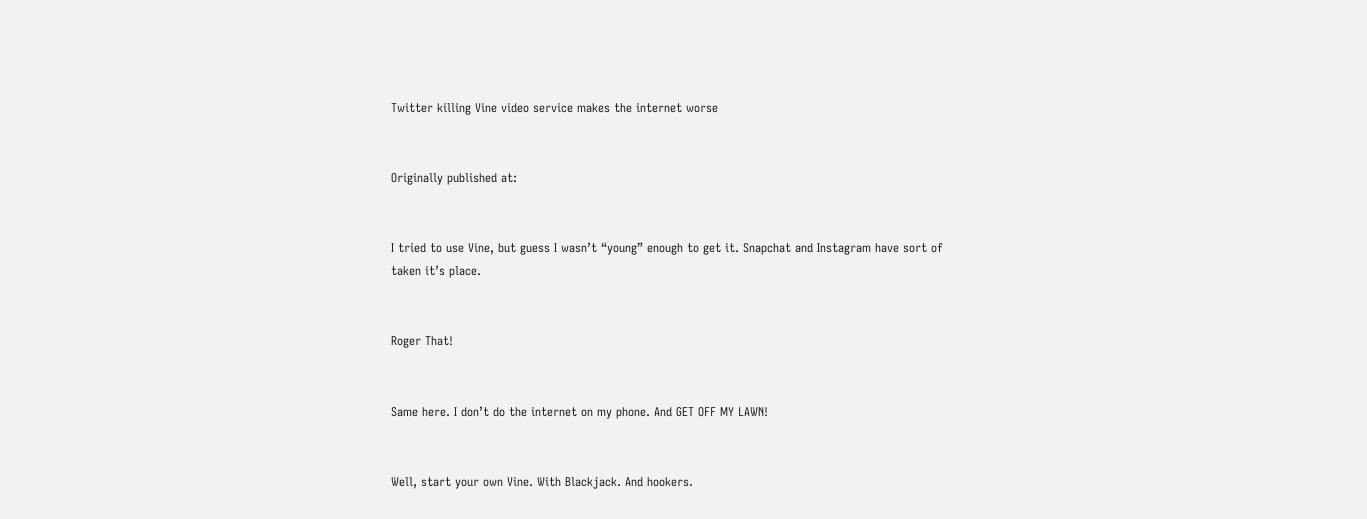Twitter killing Vine video service makes the internet worse


Originally published at:


I tried to use Vine, but guess I wasn’t “young” enough to get it. Snapchat and Instagram have sort of taken it’s place.


Roger That!


Same here. I don’t do the internet on my phone. And GET OFF MY LAWN!


Well, start your own Vine. With Blackjack. And hookers.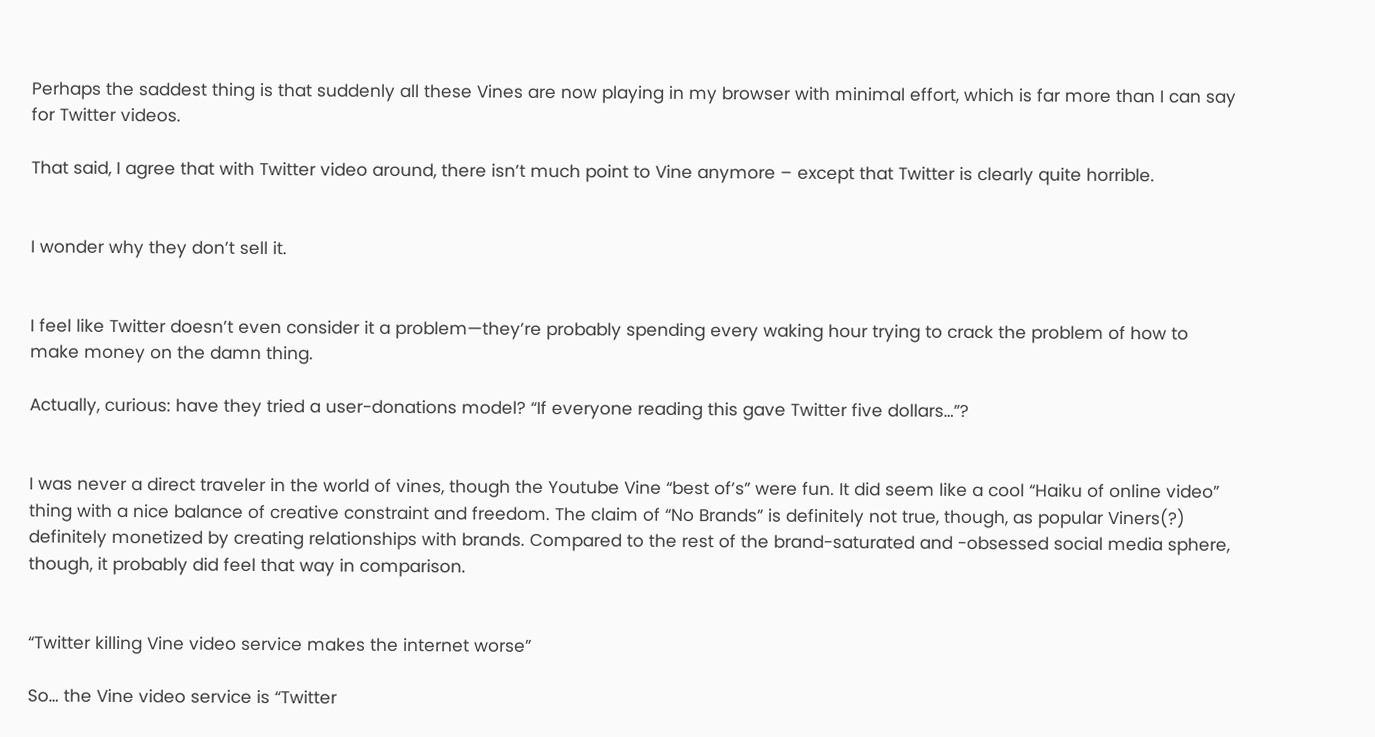Perhaps the saddest thing is that suddenly all these Vines are now playing in my browser with minimal effort, which is far more than I can say for Twitter videos.

That said, I agree that with Twitter video around, there isn’t much point to Vine anymore – except that Twitter is clearly quite horrible.


I wonder why they don’t sell it.


I feel like Twitter doesn’t even consider it a problem—they’re probably spending every waking hour trying to crack the problem of how to make money on the damn thing.

Actually, curious: have they tried a user-donations model? “If everyone reading this gave Twitter five dollars…”?


I was never a direct traveler in the world of vines, though the Youtube Vine “best of’s” were fun. It did seem like a cool “Haiku of online video” thing with a nice balance of creative constraint and freedom. The claim of “No Brands” is definitely not true, though, as popular Viners(?) definitely monetized by creating relationships with brands. Compared to the rest of the brand-saturated and -obsessed social media sphere, though, it probably did feel that way in comparison.


“Twitter killing Vine video service makes the internet worse”

So… the Vine video service is “Twitter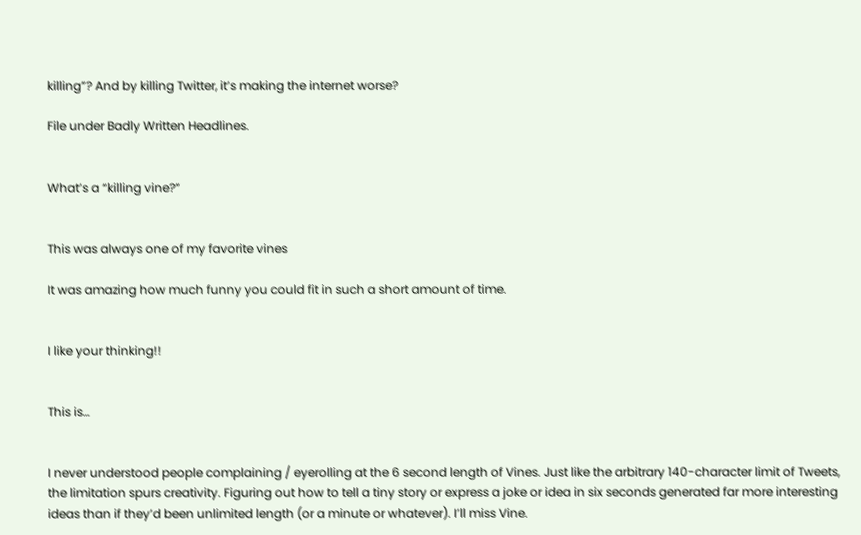killing”? And by killing Twitter, it’s making the internet worse?

File under Badly Written Headlines.


What’s a “killing vine?”


This was always one of my favorite vines

It was amazing how much funny you could fit in such a short amount of time.


I like your thinking!!


This is…


I never understood people complaining / eyerolling at the 6 second length of Vines. Just like the arbitrary 140-character limit of Tweets, the limitation spurs creativity. Figuring out how to tell a tiny story or express a joke or idea in six seconds generated far more interesting ideas than if they’d been unlimited length (or a minute or whatever). I’ll miss Vine.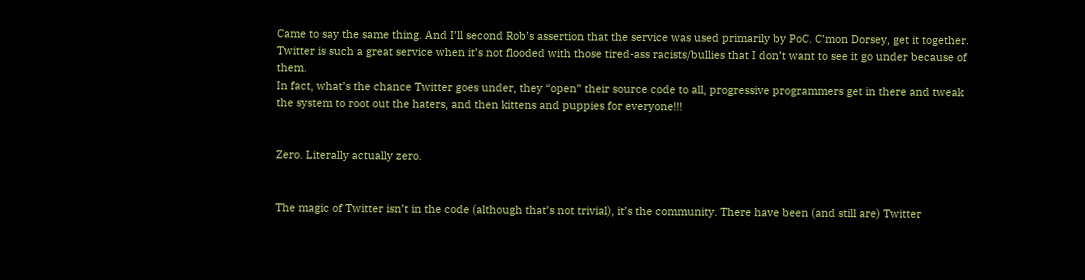Came to say the same thing. And I’ll second Rob’s assertion that the service was used primarily by PoC. C’mon Dorsey, get it together. Twitter is such a great service when it’s not flooded with those tired-ass racists/bullies that I don’t want to see it go under because of them.
In fact, what’s the chance Twitter goes under, they “open” their source code to all, progressive programmers get in there and tweak the system to root out the haters, and then kittens and puppies for everyone!!!


Zero. Literally actually zero.


The magic of Twitter isn’t in the code (although that’s not trivial), it’s the community. There have been (and still are) Twitter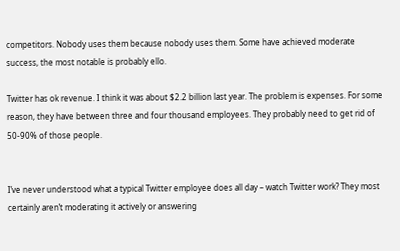competitors. Nobody uses them because nobody uses them. Some have achieved moderate success, the most notable is probably ello.

Twitter has ok revenue. I think it was about $2.2 billion last year. The problem is expenses. For some reason, they have between three and four thousand employees. They probably need to get rid of 50-90% of those people.


I’ve never understood what a typical Twitter employee does all day – watch Twitter work? They most certainly aren’t moderating it actively or answering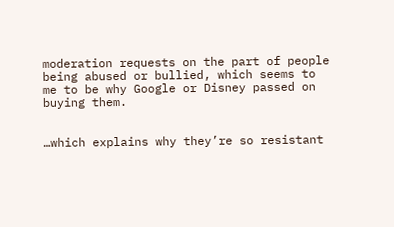moderation requests on the part of people being abused or bullied, which seems to me to be why Google or Disney passed on buying them.


…which explains why they’re so resistant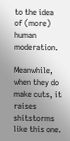to the idea of (more) human moderation.

Meanwhile, when they do make cuts, it raises shitstorms like this one.